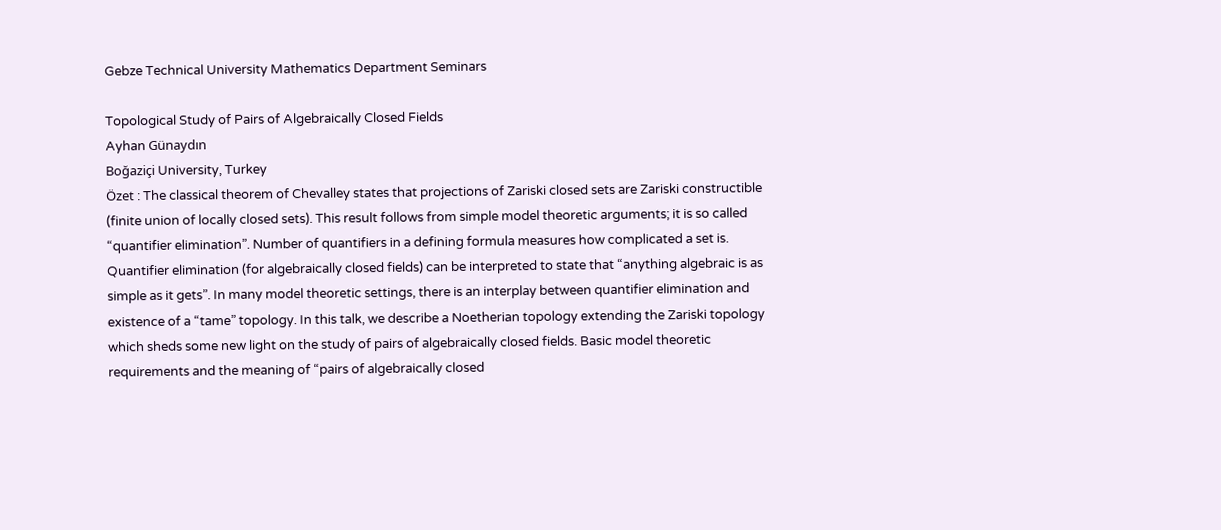Gebze Technical University Mathematics Department Seminars

Topological Study of Pairs of Algebraically Closed Fields
Ayhan Günaydın
Boğaziçi University, Turkey
Özet : The classical theorem of Chevalley states that projections of Zariski closed sets are Zariski constructible (finite union of locally closed sets). This result follows from simple model theoretic arguments; it is so called “quantifier elimination”. Number of quantifiers in a defining formula measures how complicated a set is. Quantifier elimination (for algebraically closed fields) can be interpreted to state that “anything algebraic is as simple as it gets”. In many model theoretic settings, there is an interplay between quantifier elimination and existence of a “tame” topology. In this talk, we describe a Noetherian topology extending the Zariski topology which sheds some new light on the study of pairs of algebraically closed fields. Basic model theoretic requirements and the meaning of “pairs of algebraically closed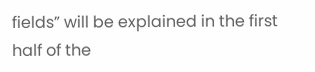fields” will be explained in the first half of the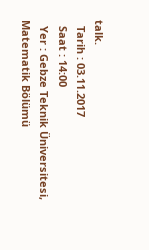talk.
  Tarih : 03.11.2017
  Saat : 14:00
  Yer : Gebze Teknik Üniversitesi, Matematik Bölümü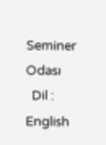Seminer Odası
  Dil : English